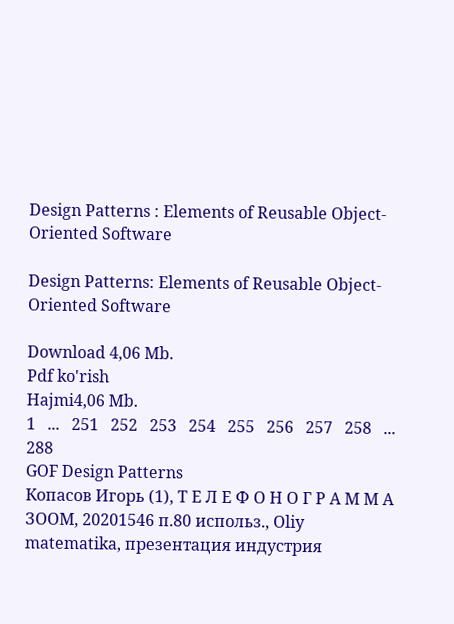Design Patterns : Elements of Reusable Object-Oriented Software

Design Patterns: Elements of Reusable Object-Oriented Software

Download 4,06 Mb.
Pdf ko'rish
Hajmi4,06 Mb.
1   ...   251   252   253   254   255   256   257   258   ...   288
GOF Design Patterns
Копасов Игорь (1), Т Е Л Е Ф О Н О Г Р А М М А ЗООМ, 20201546 п.80 использ., Oliy matematika, презентация индустрия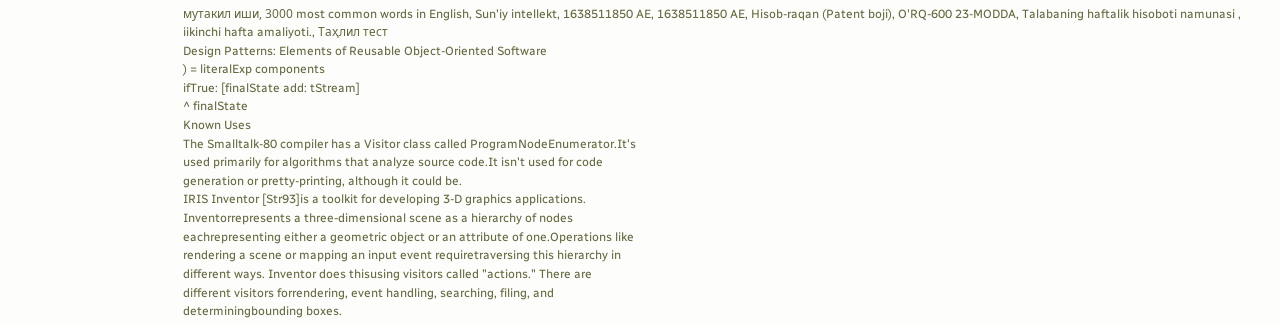мутакил иши, 3000 most common words in English, Sun'iy intellekt, 1638511850 AE, 1638511850 AE, Hisob-raqan (Patent boji), O'RQ-600 23-MODDA, Talabaning haftalik hisoboti namunasi , iikinchi hafta amaliyoti., Таҳлил тест
Design Patterns: Elements of Reusable Object-Oriented Software
) = literalExp components
ifTrue: [finalState add: tStream]
^ finalState
Known Uses
The Smalltalk-80 compiler has a Visitor class called ProgramNodeEnumerator.It's
used primarily for algorithms that analyze source code.It isn't used for code
generation or pretty-printing, although it could be.
IRIS Inventor [Str93]is a toolkit for developing 3-D graphics applications.
Inventorrepresents a three-dimensional scene as a hierarchy of nodes
eachrepresenting either a geometric object or an attribute of one.Operations like
rendering a scene or mapping an input event requiretraversing this hierarchy in
different ways. Inventor does thisusing visitors called "actions." There are
different visitors forrendering, event handling, searching, filing, and
determiningbounding boxes.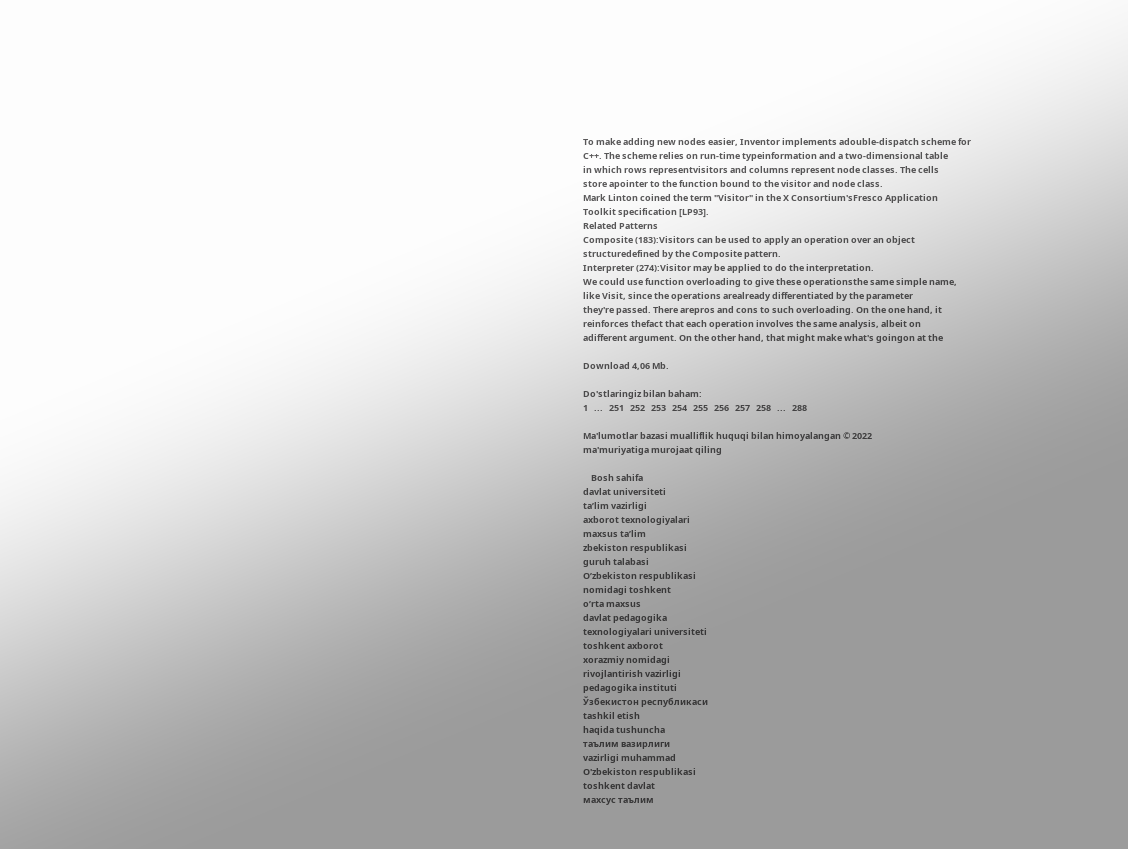To make adding new nodes easier, Inventor implements adouble-dispatch scheme for
C++. The scheme relies on run-time typeinformation and a two-dimensional table
in which rows representvisitors and columns represent node classes. The cells
store apointer to the function bound to the visitor and node class.
Mark Linton coined the term "Visitor" in the X Consortium'sFresco Application
Toolkit specification [LP93].
Related Patterns
Composite (183):Visitors can be used to apply an operation over an object
structuredefined by the Composite pattern.
Interpreter (274):Visitor may be applied to do the interpretation.
We could use function overloading to give these operationsthe same simple name,
like Visit, since the operations arealready differentiated by the parameter
they're passed. There arepros and cons to such overloading. On the one hand, it
reinforces thefact that each operation involves the same analysis, albeit on
adifferent argument. On the other hand, that might make what's goingon at the

Download 4,06 Mb.

Do'stlaringiz bilan baham:
1   ...   251   252   253   254   255   256   257   258   ...   288

Ma'lumotlar bazasi mualliflik huquqi bilan himoyalangan © 2022
ma'muriyatiga murojaat qiling

    Bosh sahifa
davlat universiteti
ta’lim vazirligi
axborot texnologiyalari
maxsus ta’lim
zbekiston respublikasi
guruh talabasi
O’zbekiston respublikasi
nomidagi toshkent
o’rta maxsus
davlat pedagogika
texnologiyalari universiteti
toshkent axborot
xorazmiy nomidagi
rivojlantirish vazirligi
pedagogika instituti
Ўзбекистон республикаси
tashkil etish
haqida tushuncha
таълим вазирлиги
vazirligi muhammad
O'zbekiston respublikasi
toshkent davlat
махсус таълим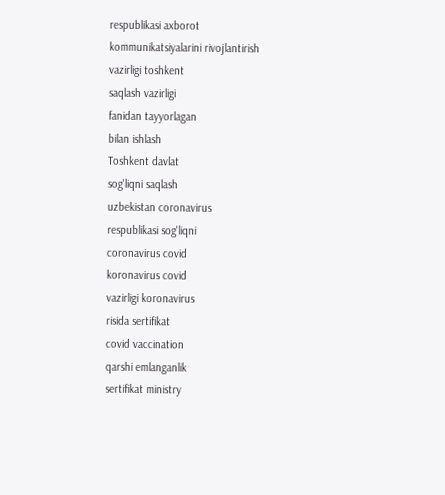respublikasi axborot
kommunikatsiyalarini rivojlantirish
vazirligi toshkent
saqlash vazirligi
fanidan tayyorlagan
bilan ishlash
Toshkent davlat
sog'liqni saqlash
uzbekistan coronavirus
respublikasi sog'liqni
coronavirus covid
koronavirus covid
vazirligi koronavirus
risida sertifikat
covid vaccination
qarshi emlanganlik
sertifikat ministry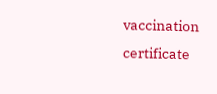vaccination certificate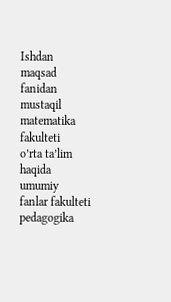Ishdan maqsad
fanidan mustaqil
matematika fakulteti
o’rta ta’lim
haqida umumiy
fanlar fakulteti
pedagogika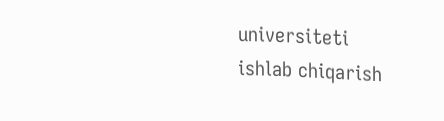universiteti
ishlab chiqarish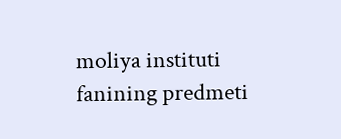moliya instituti
fanining predmeti